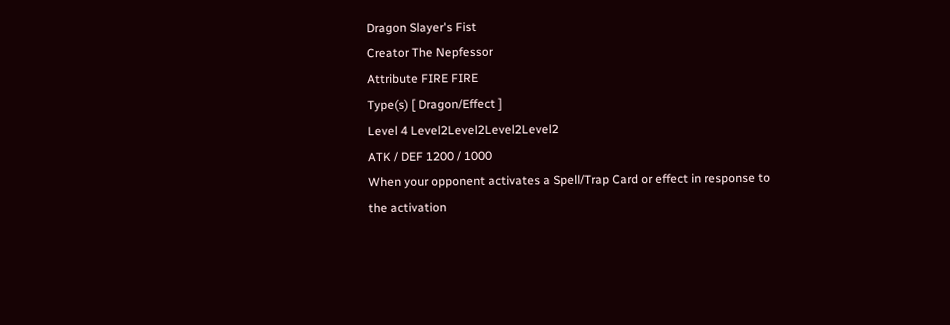Dragon Slayer's Fist
Creator The Nepfessor
Attribute FIRE FIRE
Type(s) [ Dragon/Effect ]
Level 4 Level2Level2Level2Level2
ATK / DEF 1200 / 1000
When your opponent activates a Spell/Trap Card or effect in response to the activation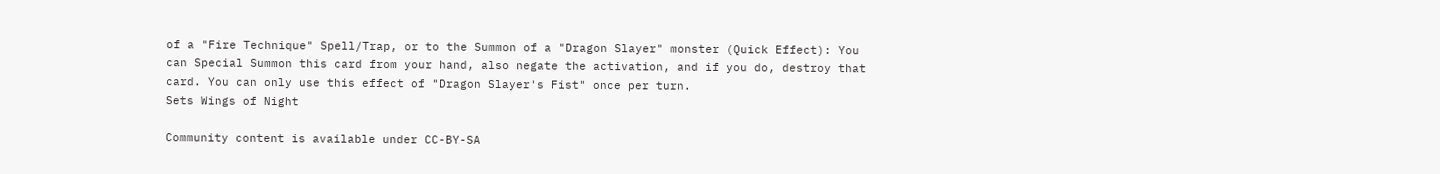of a "Fire Technique" Spell/Trap, or to the Summon of a "Dragon Slayer" monster (Quick Effect): You can Special Summon this card from your hand, also negate the activation, and if you do, destroy that card. You can only use this effect of "Dragon Slayer's Fist" once per turn.
Sets Wings of Night

Community content is available under CC-BY-SA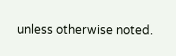unless otherwise noted.